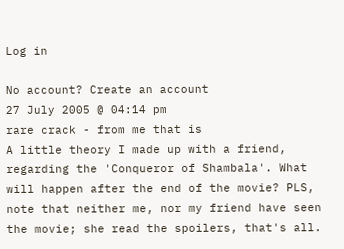Log in

No account? Create an account
27 July 2005 @ 04:14 pm
rare crack - from me that is
A little theory I made up with a friend, regarding the 'Conqueror of Shambala'. What will happen after the end of the movie? PLS, note that neither me, nor my friend have seen the movie; she read the spoilers, that's all.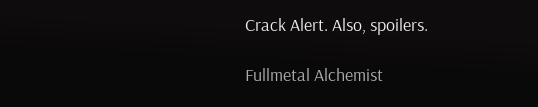Crack Alert. Also, spoilers.

Fullmetal Alchemist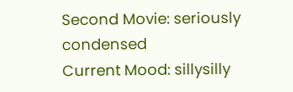Second Movie: seriously condensed
Current Mood: sillysilly